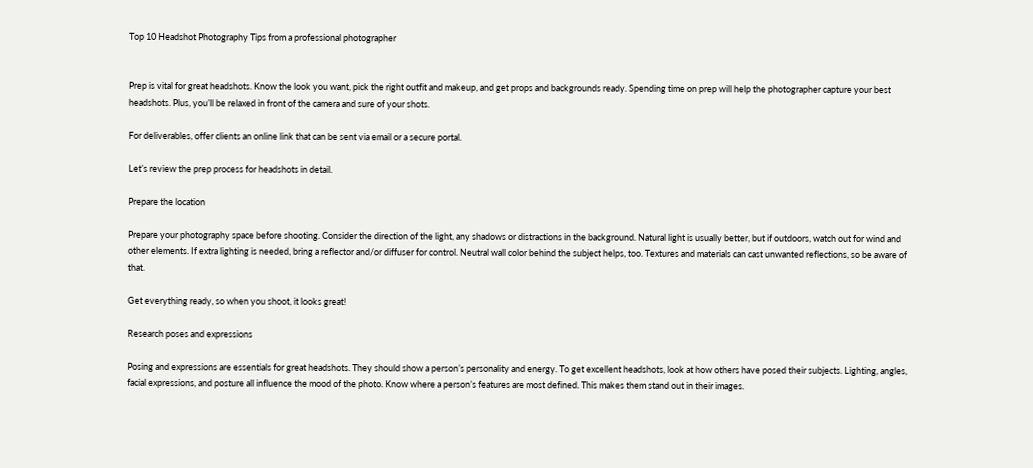Top 10 Headshot Photography Tips from a professional photographer


Prep is vital for great headshots. Know the look you want, pick the right outfit and makeup, and get props and backgrounds ready. Spending time on prep will help the photographer capture your best headshots. Plus, you’ll be relaxed in front of the camera and sure of your shots.

For deliverables, offer clients an online link that can be sent via email or a secure portal.

Let’s review the prep process for headshots in detail.

Prepare the location

Prepare your photography space before shooting. Consider the direction of the light, any shadows or distractions in the background. Natural light is usually better, but if outdoors, watch out for wind and other elements. If extra lighting is needed, bring a reflector and/or diffuser for control. Neutral wall color behind the subject helps, too. Textures and materials can cast unwanted reflections, so be aware of that.

Get everything ready, so when you shoot, it looks great!

Research poses and expressions

Posing and expressions are essentials for great headshots. They should show a person’s personality and energy. To get excellent headshots, look at how others have posed their subjects. Lighting, angles, facial expressions, and posture all influence the mood of the photo. Know where a person’s features are most defined. This makes them stand out in their images.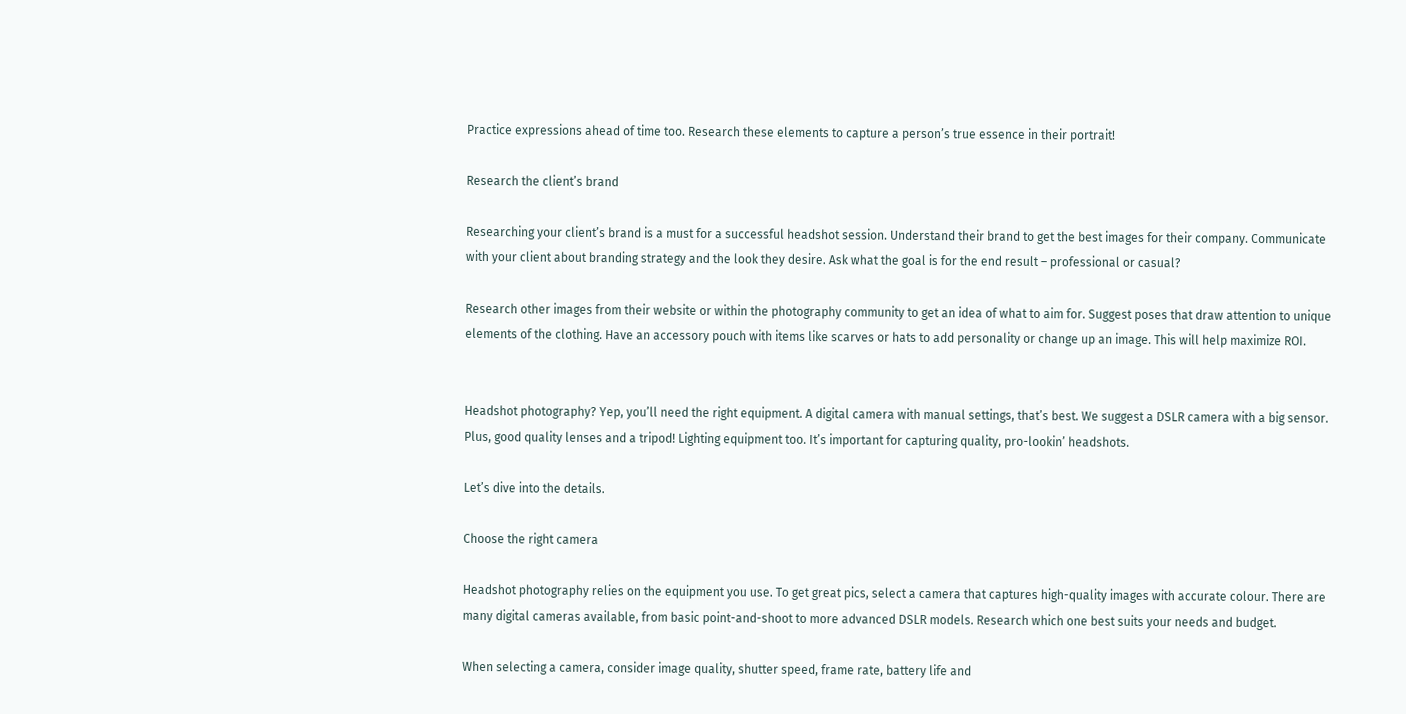Practice expressions ahead of time too. Research these elements to capture a person’s true essence in their portrait!

Research the client’s brand

Researching your client’s brand is a must for a successful headshot session. Understand their brand to get the best images for their company. Communicate with your client about branding strategy and the look they desire. Ask what the goal is for the end result – professional or casual?

Research other images from their website or within the photography community to get an idea of what to aim for. Suggest poses that draw attention to unique elements of the clothing. Have an accessory pouch with items like scarves or hats to add personality or change up an image. This will help maximize ROI.


Headshot photography? Yep, you’ll need the right equipment. A digital camera with manual settings, that’s best. We suggest a DSLR camera with a big sensor. Plus, good quality lenses and a tripod! Lighting equipment too. It’s important for capturing quality, pro-lookin’ headshots.

Let’s dive into the details.

Choose the right camera

Headshot photography relies on the equipment you use. To get great pics, select a camera that captures high-quality images with accurate colour. There are many digital cameras available, from basic point-and-shoot to more advanced DSLR models. Research which one best suits your needs and budget.

When selecting a camera, consider image quality, shutter speed, frame rate, battery life and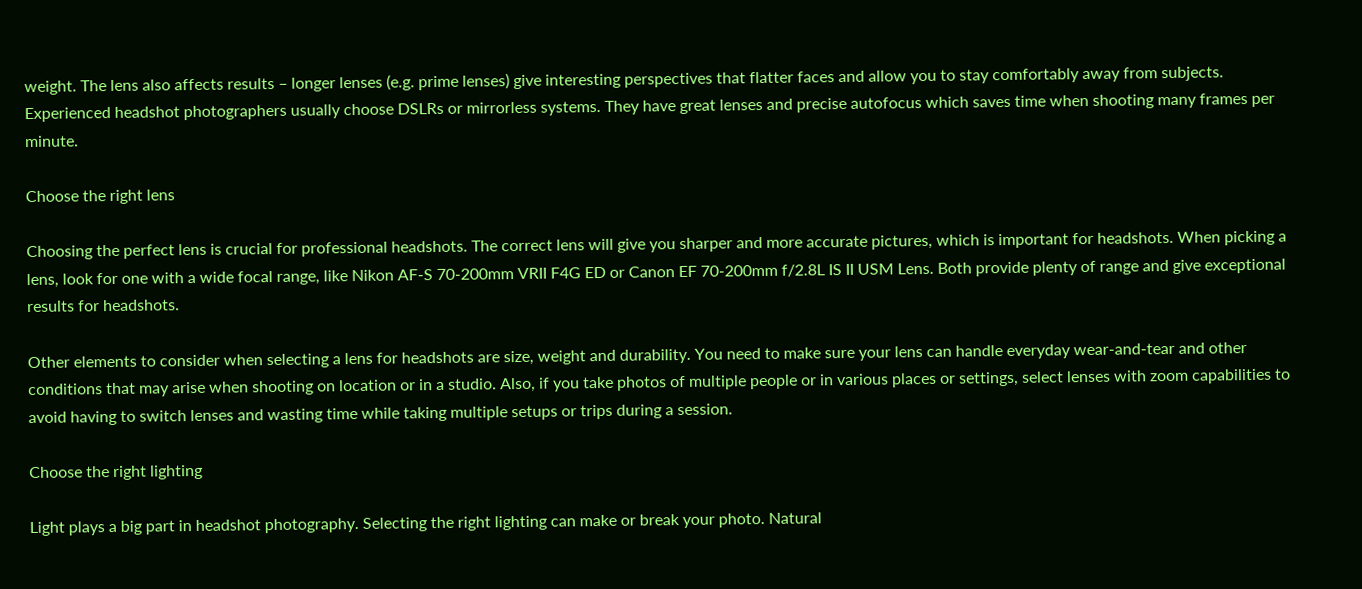weight. The lens also affects results – longer lenses (e.g. prime lenses) give interesting perspectives that flatter faces and allow you to stay comfortably away from subjects. Experienced headshot photographers usually choose DSLRs or mirrorless systems. They have great lenses and precise autofocus which saves time when shooting many frames per minute.

Choose the right lens

Choosing the perfect lens is crucial for professional headshots. The correct lens will give you sharper and more accurate pictures, which is important for headshots. When picking a lens, look for one with a wide focal range, like Nikon AF-S 70-200mm VRII F4G ED or Canon EF 70-200mm f/2.8L IS II USM Lens. Both provide plenty of range and give exceptional results for headshots.

Other elements to consider when selecting a lens for headshots are size, weight and durability. You need to make sure your lens can handle everyday wear-and-tear and other conditions that may arise when shooting on location or in a studio. Also, if you take photos of multiple people or in various places or settings, select lenses with zoom capabilities to avoid having to switch lenses and wasting time while taking multiple setups or trips during a session.

Choose the right lighting

Light plays a big part in headshot photography. Selecting the right lighting can make or break your photo. Natural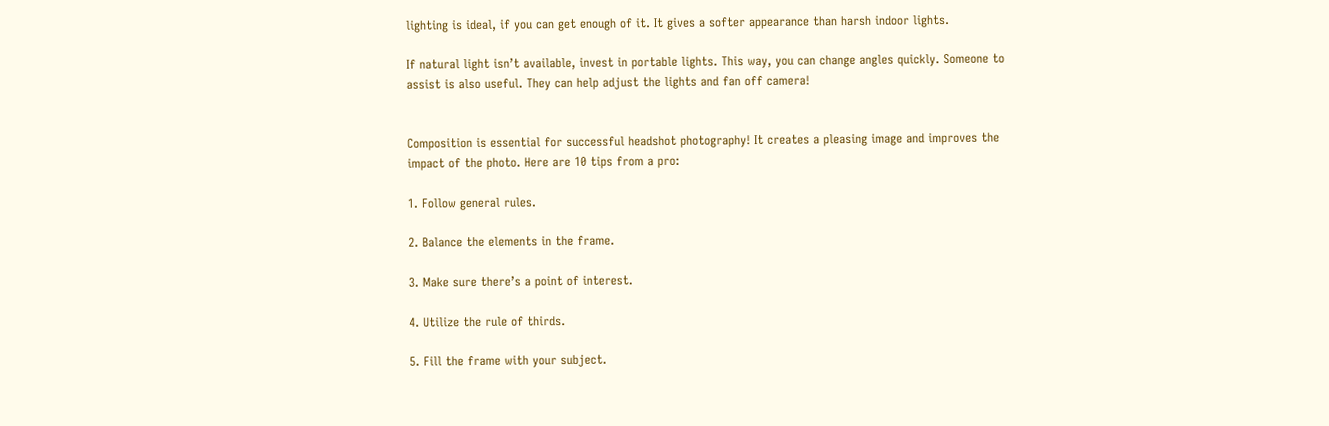lighting is ideal, if you can get enough of it. It gives a softer appearance than harsh indoor lights.

If natural light isn’t available, invest in portable lights. This way, you can change angles quickly. Someone to assist is also useful. They can help adjust the lights and fan off camera!


Composition is essential for successful headshot photography! It creates a pleasing image and improves the impact of the photo. Here are 10 tips from a pro:

1. Follow general rules.

2. Balance the elements in the frame.

3. Make sure there’s a point of interest.

4. Utilize the rule of thirds.

5. Fill the frame with your subject.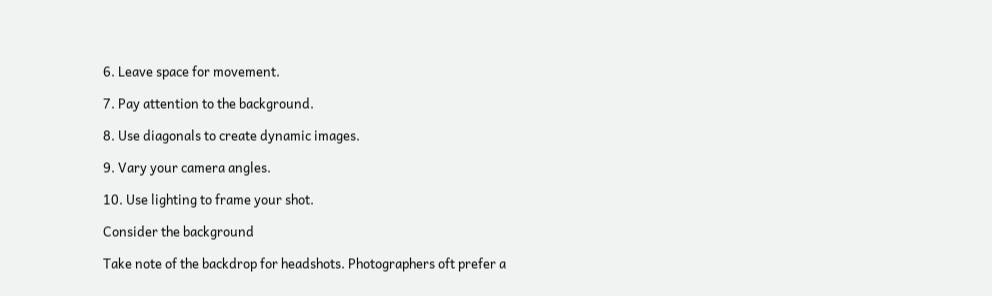6. Leave space for movement.

7. Pay attention to the background.

8. Use diagonals to create dynamic images.

9. Vary your camera angles.

10. Use lighting to frame your shot.

Consider the background

Take note of the backdrop for headshots. Photographers oft prefer a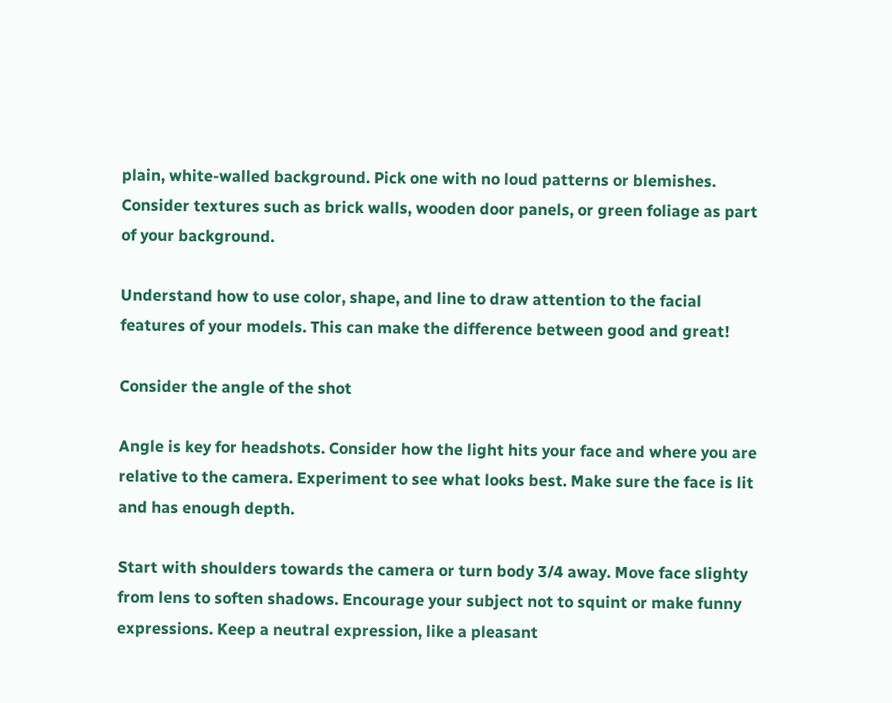plain, white-walled background. Pick one with no loud patterns or blemishes. Consider textures such as brick walls, wooden door panels, or green foliage as part of your background.

Understand how to use color, shape, and line to draw attention to the facial features of your models. This can make the difference between good and great!

Consider the angle of the shot

Angle is key for headshots. Consider how the light hits your face and where you are relative to the camera. Experiment to see what looks best. Make sure the face is lit and has enough depth.

Start with shoulders towards the camera or turn body 3/4 away. Move face slighty from lens to soften shadows. Encourage your subject not to squint or make funny expressions. Keep a neutral expression, like a pleasant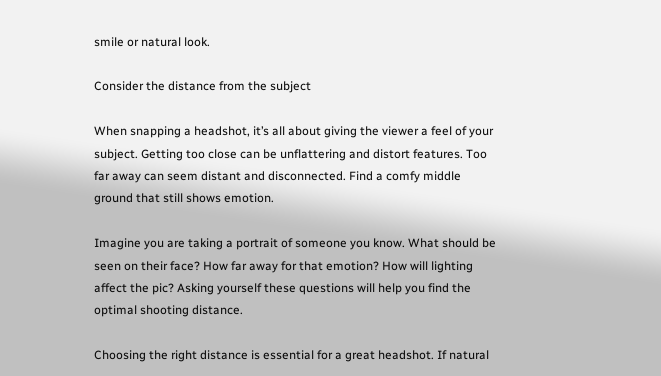smile or natural look.

Consider the distance from the subject

When snapping a headshot, it’s all about giving the viewer a feel of your subject. Getting too close can be unflattering and distort features. Too far away can seem distant and disconnected. Find a comfy middle ground that still shows emotion.

Imagine you are taking a portrait of someone you know. What should be seen on their face? How far away for that emotion? How will lighting affect the pic? Asking yourself these questions will help you find the optimal shooting distance.

Choosing the right distance is essential for a great headshot. If natural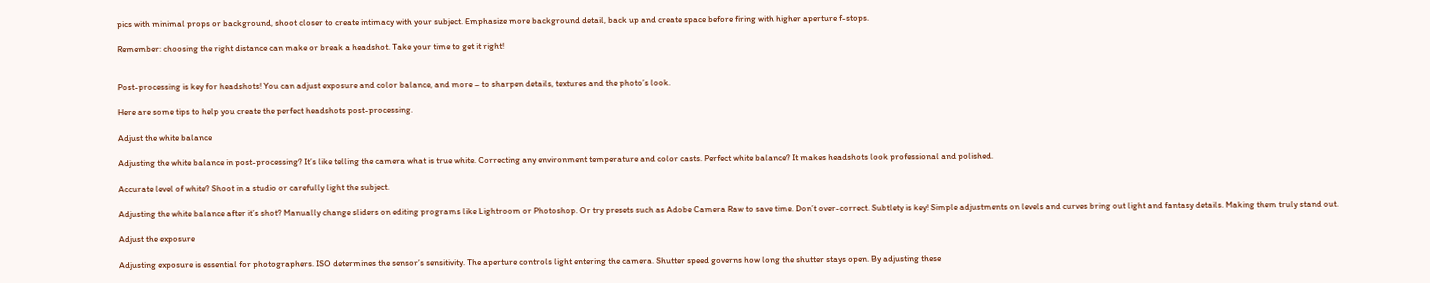pics with minimal props or background, shoot closer to create intimacy with your subject. Emphasize more background detail, back up and create space before firing with higher aperture f-stops.

Remember: choosing the right distance can make or break a headshot. Take your time to get it right!


Post-processing is key for headshots! You can adjust exposure and color balance, and more – to sharpen details, textures and the photo’s look.

Here are some tips to help you create the perfect headshots post-processing.

Adjust the white balance

Adjusting the white balance in post-processing? It’s like telling the camera what is true white. Correcting any environment temperature and color casts. Perfect white balance? It makes headshots look professional and polished.

Accurate level of white? Shoot in a studio or carefully light the subject.

Adjusting the white balance after it’s shot? Manually change sliders on editing programs like Lightroom or Photoshop. Or try presets such as Adobe Camera Raw to save time. Don’t over-correct. Subtlety is key! Simple adjustments on levels and curves bring out light and fantasy details. Making them truly stand out.

Adjust the exposure

Adjusting exposure is essential for photographers. ISO determines the sensor’s sensitivity. The aperture controls light entering the camera. Shutter speed governs how long the shutter stays open. By adjusting these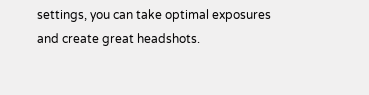settings, you can take optimal exposures and create great headshots.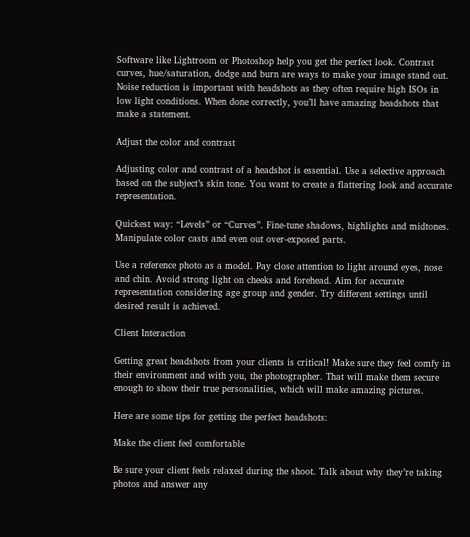Software like Lightroom or Photoshop help you get the perfect look. Contrast curves, hue/saturation, dodge and burn are ways to make your image stand out. Noise reduction is important with headshots as they often require high ISOs in low light conditions. When done correctly, you’ll have amazing headshots that make a statement.

Adjust the color and contrast

Adjusting color and contrast of a headshot is essential. Use a selective approach based on the subject’s skin tone. You want to create a flattering look and accurate representation.

Quickest way: “Levels” or “Curves”. Fine-tune shadows, highlights and midtones. Manipulate color casts and even out over-exposed parts.

Use a reference photo as a model. Pay close attention to light around eyes, nose and chin. Avoid strong light on cheeks and forehead. Aim for accurate representation considering age group and gender. Try different settings until desired result is achieved.

Client Interaction

Getting great headshots from your clients is critical! Make sure they feel comfy in their environment and with you, the photographer. That will make them secure enough to show their true personalities, which will make amazing pictures.

Here are some tips for getting the perfect headshots:

Make the client feel comfortable

Be sure your client feels relaxed during the shoot. Talk about why they’re taking photos and answer any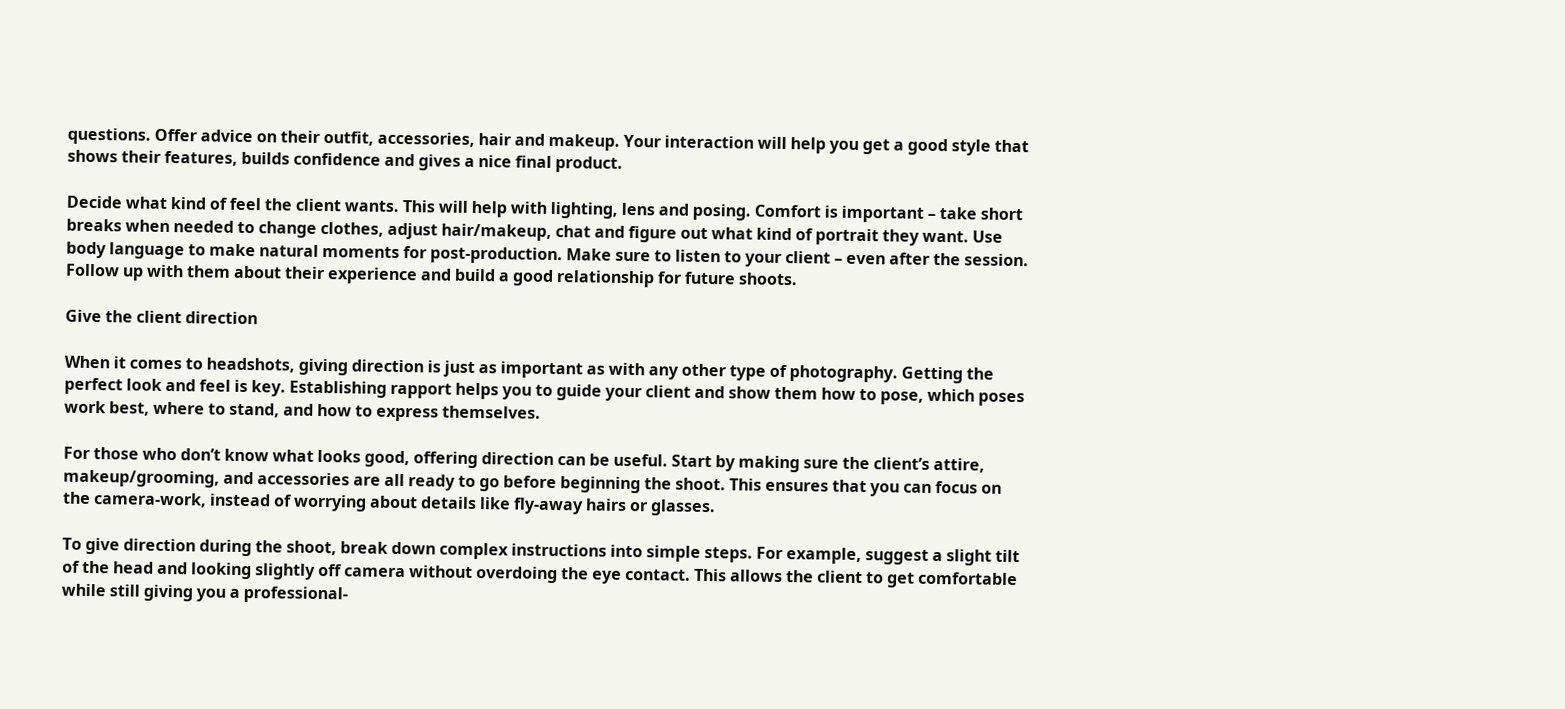questions. Offer advice on their outfit, accessories, hair and makeup. Your interaction will help you get a good style that shows their features, builds confidence and gives a nice final product.

Decide what kind of feel the client wants. This will help with lighting, lens and posing. Comfort is important – take short breaks when needed to change clothes, adjust hair/makeup, chat and figure out what kind of portrait they want. Use body language to make natural moments for post-production. Make sure to listen to your client – even after the session. Follow up with them about their experience and build a good relationship for future shoots.

Give the client direction

When it comes to headshots, giving direction is just as important as with any other type of photography. Getting the perfect look and feel is key. Establishing rapport helps you to guide your client and show them how to pose, which poses work best, where to stand, and how to express themselves.

For those who don’t know what looks good, offering direction can be useful. Start by making sure the client’s attire, makeup/grooming, and accessories are all ready to go before beginning the shoot. This ensures that you can focus on the camera-work, instead of worrying about details like fly-away hairs or glasses.

To give direction during the shoot, break down complex instructions into simple steps. For example, suggest a slight tilt of the head and looking slightly off camera without overdoing the eye contact. This allows the client to get comfortable while still giving you a professional-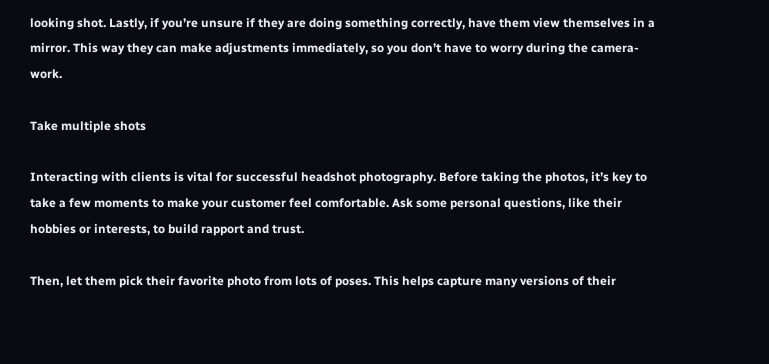looking shot. Lastly, if you’re unsure if they are doing something correctly, have them view themselves in a mirror. This way they can make adjustments immediately, so you don’t have to worry during the camera-work.

Take multiple shots

Interacting with clients is vital for successful headshot photography. Before taking the photos, it’s key to take a few moments to make your customer feel comfortable. Ask some personal questions, like their hobbies or interests, to build rapport and trust.

Then, let them pick their favorite photo from lots of poses. This helps capture many versions of their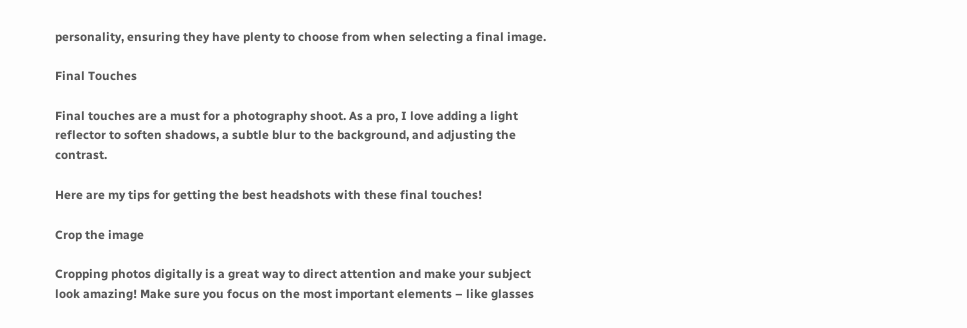personality, ensuring they have plenty to choose from when selecting a final image.

Final Touches

Final touches are a must for a photography shoot. As a pro, I love adding a light reflector to soften shadows, a subtle blur to the background, and adjusting the contrast.

Here are my tips for getting the best headshots with these final touches!

Crop the image

Cropping photos digitally is a great way to direct attention and make your subject look amazing! Make sure you focus on the most important elements – like glasses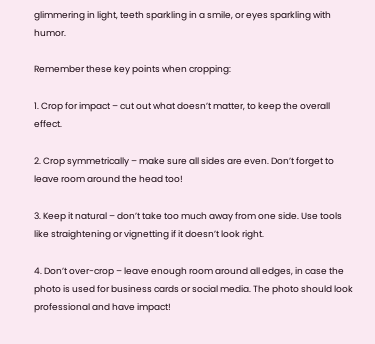glimmering in light, teeth sparkling in a smile, or eyes sparkling with humor.

Remember these key points when cropping:

1. Crop for impact – cut out what doesn’t matter, to keep the overall effect.

2. Crop symmetrically – make sure all sides are even. Don’t forget to leave room around the head too!

3. Keep it natural – don’t take too much away from one side. Use tools like straightening or vignetting if it doesn’t look right.

4. Don’t over-crop – leave enough room around all edges, in case the photo is used for business cards or social media. The photo should look professional and have impact!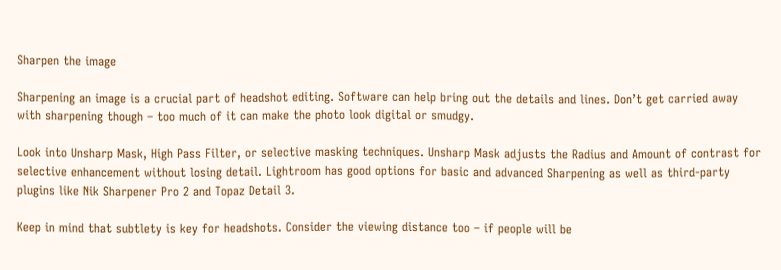Sharpen the image

Sharpening an image is a crucial part of headshot editing. Software can help bring out the details and lines. Don’t get carried away with sharpening though – too much of it can make the photo look digital or smudgy.

Look into Unsharp Mask, High Pass Filter, or selective masking techniques. Unsharp Mask adjusts the Radius and Amount of contrast for selective enhancement without losing detail. Lightroom has good options for basic and advanced Sharpening as well as third-party plugins like Nik Sharpener Pro 2 and Topaz Detail 3.

Keep in mind that subtlety is key for headshots. Consider the viewing distance too – if people will be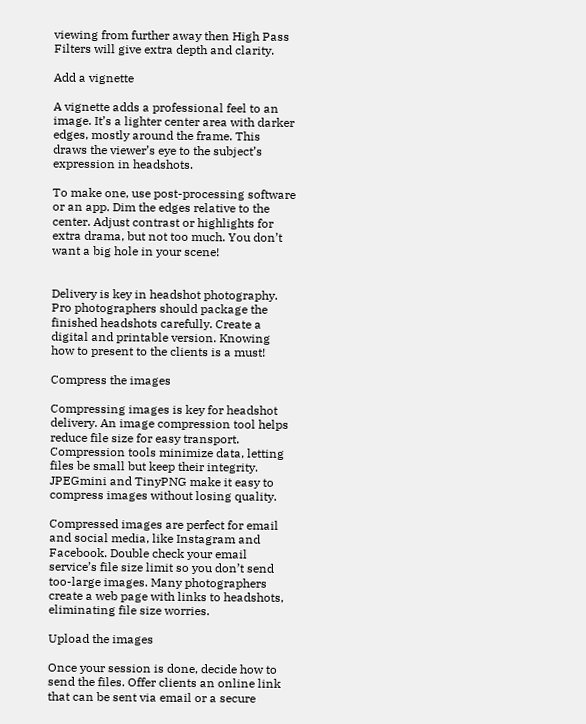viewing from further away then High Pass Filters will give extra depth and clarity.

Add a vignette

A vignette adds a professional feel to an image. It’s a lighter center area with darker edges, mostly around the frame. This draws the viewer’s eye to the subject’s expression in headshots.

To make one, use post-processing software or an app. Dim the edges relative to the center. Adjust contrast or highlights for extra drama, but not too much. You don’t want a big hole in your scene!


Delivery is key in headshot photography. Pro photographers should package the finished headshots carefully. Create a digital and printable version. Knowing how to present to the clients is a must!

Compress the images

Compressing images is key for headshot delivery. An image compression tool helps reduce file size for easy transport. Compression tools minimize data, letting files be small but keep their integrity. JPEGmini and TinyPNG make it easy to compress images without losing quality.

Compressed images are perfect for email and social media, like Instagram and Facebook. Double check your email service’s file size limit so you don’t send too-large images. Many photographers create a web page with links to headshots, eliminating file size worries.

Upload the images

Once your session is done, decide how to send the files. Offer clients an online link that can be sent via email or a secure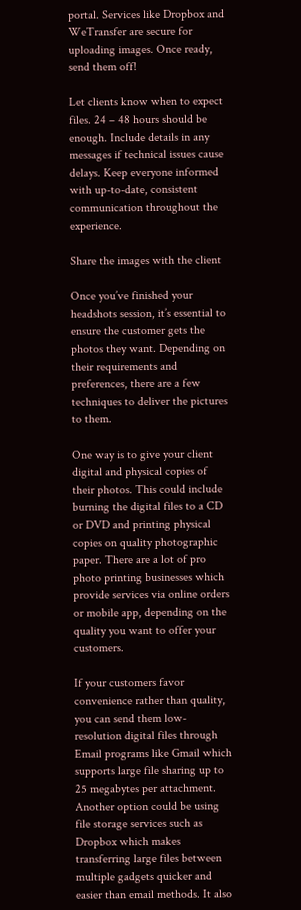portal. Services like Dropbox and WeTransfer are secure for uploading images. Once ready, send them off!

Let clients know when to expect files. 24 – 48 hours should be enough. Include details in any messages if technical issues cause delays. Keep everyone informed with up-to-date, consistent communication throughout the experience.

Share the images with the client

Once you’ve finished your headshots session, it’s essential to ensure the customer gets the photos they want. Depending on their requirements and preferences, there are a few techniques to deliver the pictures to them.

One way is to give your client digital and physical copies of their photos. This could include burning the digital files to a CD or DVD and printing physical copies on quality photographic paper. There are a lot of pro photo printing businesses which provide services via online orders or mobile app, depending on the quality you want to offer your customers.

If your customers favor convenience rather than quality, you can send them low-resolution digital files through Email programs like Gmail which supports large file sharing up to 25 megabytes per attachment. Another option could be using file storage services such as Dropbox which makes transferring large files between multiple gadgets quicker and easier than email methods. It also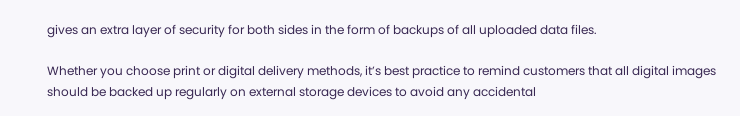gives an extra layer of security for both sides in the form of backups of all uploaded data files.

Whether you choose print or digital delivery methods, it’s best practice to remind customers that all digital images should be backed up regularly on external storage devices to avoid any accidental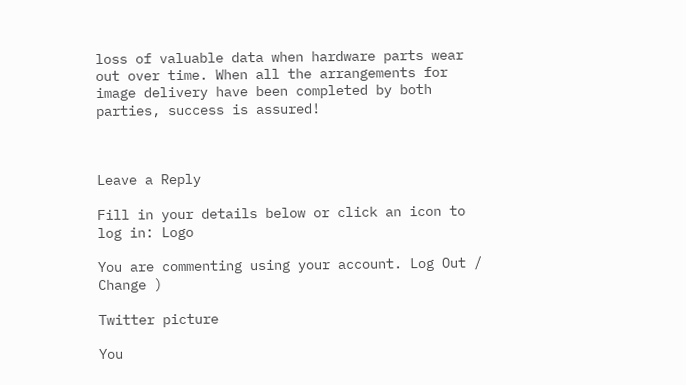loss of valuable data when hardware parts wear out over time. When all the arrangements for image delivery have been completed by both parties, success is assured!



Leave a Reply

Fill in your details below or click an icon to log in: Logo

You are commenting using your account. Log Out /  Change )

Twitter picture

You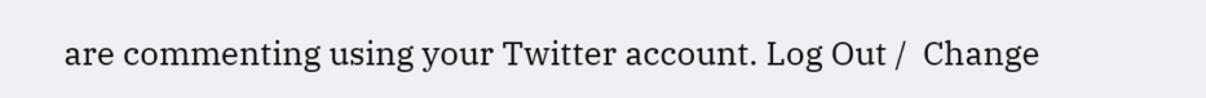are commenting using your Twitter account. Log Out /  Change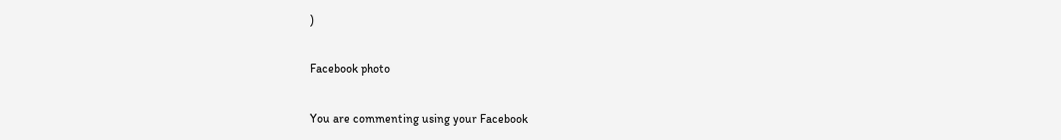)

Facebook photo

You are commenting using your Facebook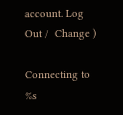account. Log Out /  Change )

Connecting to %s